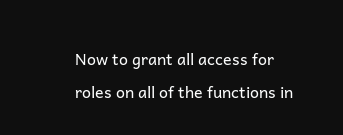Now to grant all access for roles on all of the functions in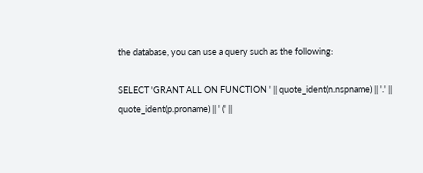the database, you can use a query such as the following:

SELECT 'GRANT ALL ON FUNCTION ' || quote_ident(n.nspname) || '.' || quote_ident(p.proname) || ' (' ||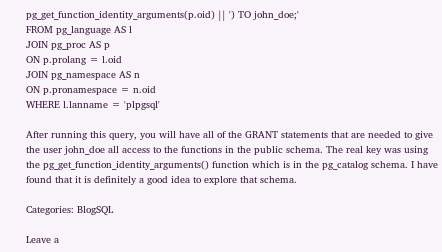pg_get_function_identity_arguments(p.oid) || ') TO john_doe;'
FROM pg_language AS l
JOIN pg_proc AS p
ON p.prolang = l.oid
JOIN pg_namespace AS n
ON p.pronamespace = n.oid
WHERE l.lanname = 'plpgsql'

After running this query, you will have all of the GRANT statements that are needed to give the user john_doe all access to the functions in the public schema. The real key was using the pg_get_function_identity_arguments() function which is in the pg_catalog schema. I have found that it is definitely a good idea to explore that schema.

Categories: BlogSQL

Leave a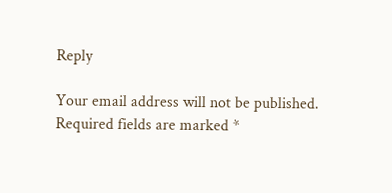Reply

Your email address will not be published. Required fields are marked *